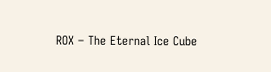ROX – The Eternal Ice Cube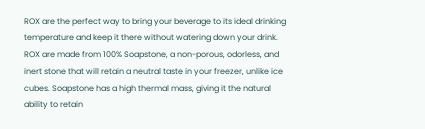ROX are the perfect way to bring your beverage to its ideal drinking temperature and keep it there without watering down your drink. ROX are made from 100% Soapstone, a non-porous, odorless, and inert stone that will retain a neutral taste in your freezer, unlike ice cubes. Soapstone has a high thermal mass, giving it the natural ability to retain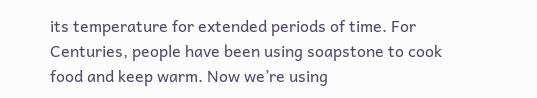its temperature for extended periods of time. For Centuries, people have been using soapstone to cook food and keep warm. Now we’re using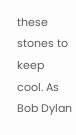these stones to keep cool. As Bob Dylan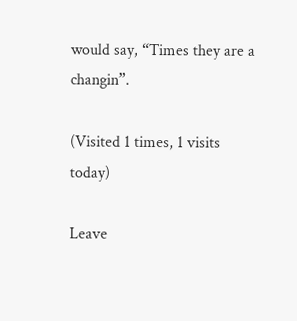would say, “Times they are a changin”.

(Visited 1 times, 1 visits today)

Leave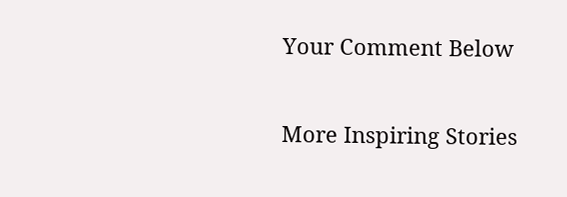Your Comment Below

More Inspiring Stories